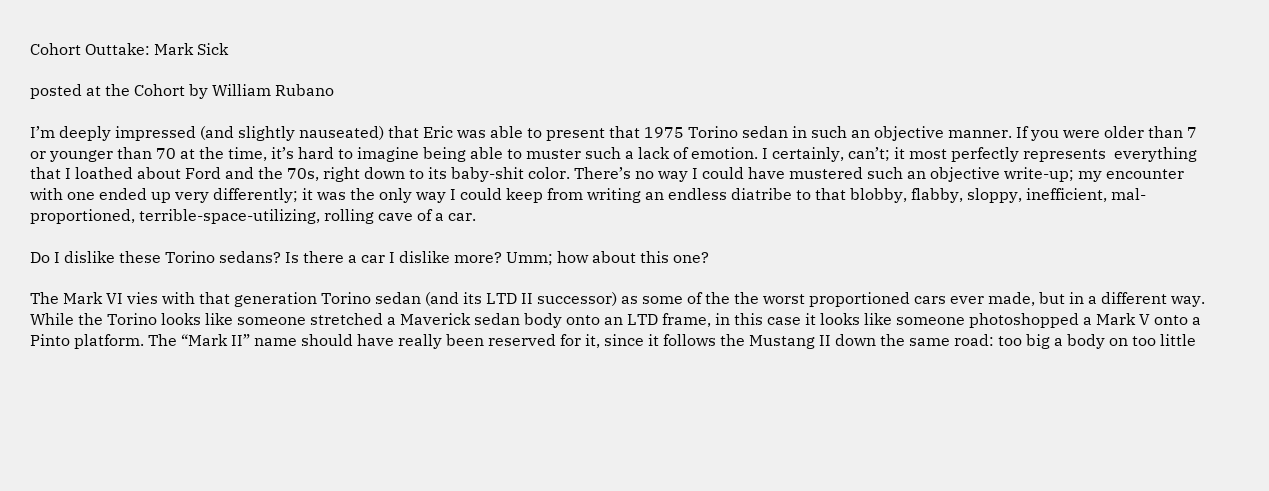Cohort Outtake: Mark Sick

posted at the Cohort by William Rubano

I’m deeply impressed (and slightly nauseated) that Eric was able to present that 1975 Torino sedan in such an objective manner. If you were older than 7 or younger than 70 at the time, it’s hard to imagine being able to muster such a lack of emotion. I certainly, can’t; it most perfectly represents  everything that I loathed about Ford and the 70s, right down to its baby-shit color. There’s no way I could have mustered such an objective write-up; my encounter with one ended up very differently; it was the only way I could keep from writing an endless diatribe to that blobby, flabby, sloppy, inefficient, mal-proportioned, terrible-space-utilizing, rolling cave of a car.

Do I dislike these Torino sedans? Is there a car I dislike more? Umm; how about this one?

The Mark VI vies with that generation Torino sedan (and its LTD II successor) as some of the the worst proportioned cars ever made, but in a different way. While the Torino looks like someone stretched a Maverick sedan body onto an LTD frame, in this case it looks like someone photoshopped a Mark V onto a Pinto platform. The “Mark II” name should have really been reserved for it, since it follows the Mustang II down the same road: too big a body on too little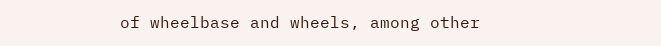of wheelbase and wheels, among other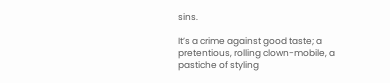sins.

It’s a crime against good taste; a pretentious, rolling clown-mobile, a pastiche of styling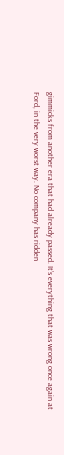gimmicks from another era that had already passed. It’s everything that was wrong once again at Ford, in the very worst way. No company has ridden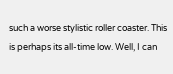such a worse stylistic roller coaster. This is perhaps its all-time low. Well, I can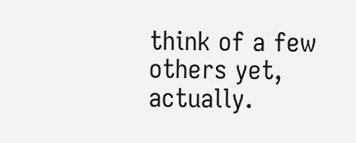think of a few others yet, actually.